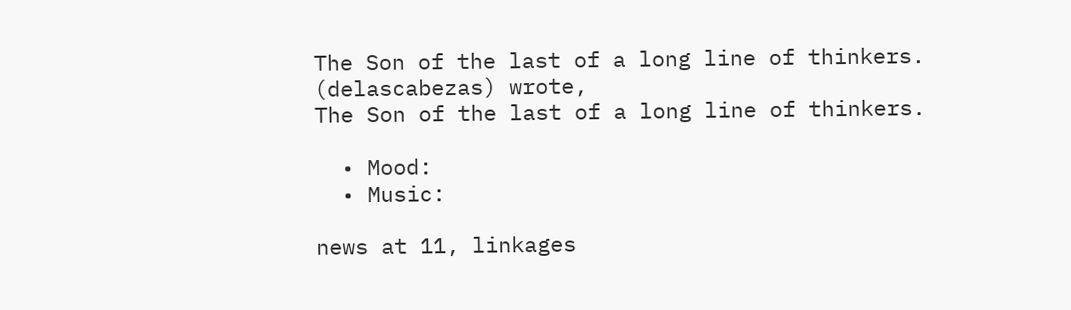The Son of the last of a long line of thinkers. (delascabezas) wrote,
The Son of the last of a long line of thinkers.

  • Mood:
  • Music:

news at 11, linkages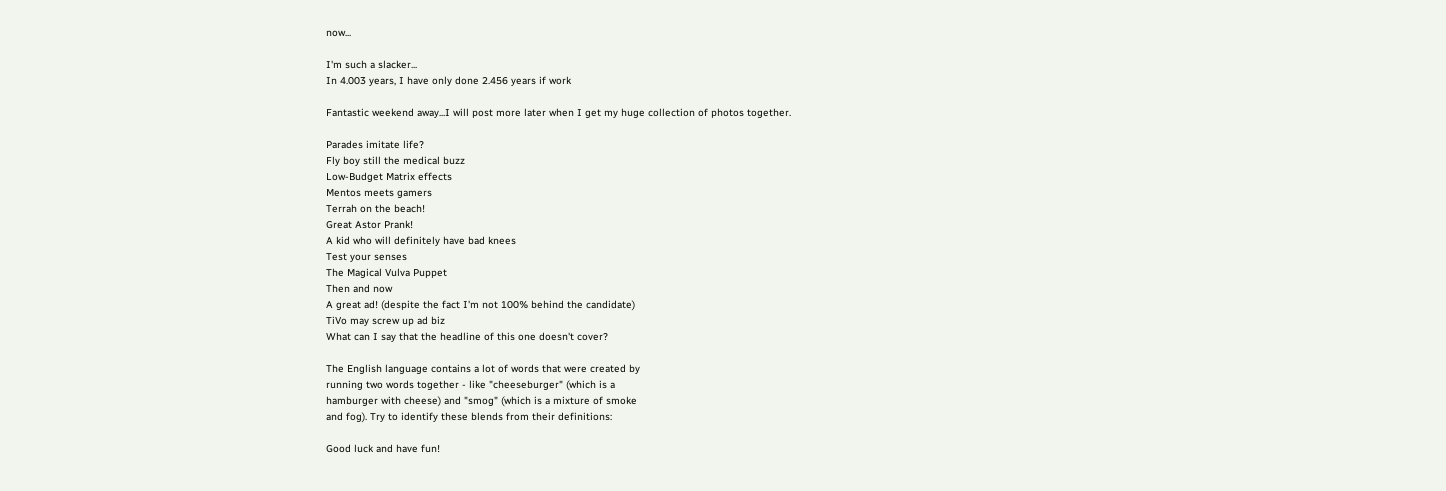now...

I'm such a slacker...
In 4.003 years, I have only done 2.456 years if work

Fantastic weekend away...I will post more later when I get my huge collection of photos together.

Parades imitate life?
Fly boy still the medical buzz
Low-Budget Matrix effects
Mentos meets gamers
Terrah on the beach!
Great Astor Prank!
A kid who will definitely have bad knees
Test your senses
The Magical Vulva Puppet
Then and now
A great ad! (despite the fact I'm not 100% behind the candidate)
TiVo may screw up ad biz
What can I say that the headline of this one doesn't cover?

The English language contains a lot of words that were created by
running two words together - like "cheeseburger" (which is a
hamburger with cheese) and "smog" (which is a mixture of smoke
and fog). Try to identify these blends from their definitions:

Good luck and have fun!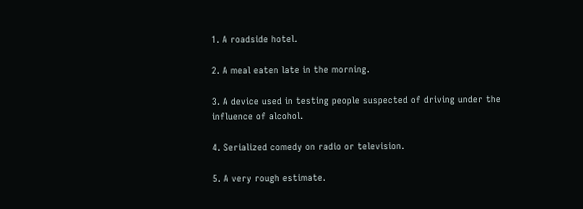1. A roadside hotel.

2. A meal eaten late in the morning.

3. A device used in testing people suspected of driving under the
influence of alcohol.

4. Serialized comedy on radio or television.

5. A very rough estimate.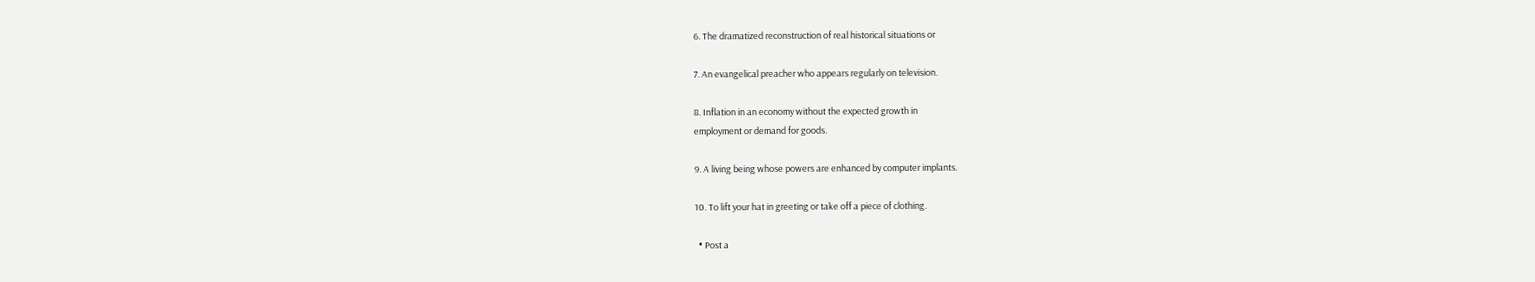6. The dramatized reconstruction of real historical situations or

7. An evangelical preacher who appears regularly on television.

8. Inflation in an economy without the expected growth in
employment or demand for goods.

9. A living being whose powers are enhanced by computer implants.

10. To lift your hat in greeting or take off a piece of clothing.

  • Post a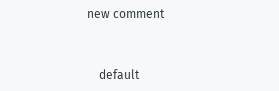new comment


    default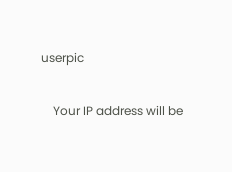userpic

    Your IP address will be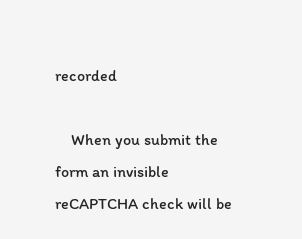recorded

    When you submit the form an invisible reCAPTCHA check will be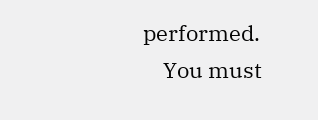performed.
    You must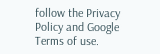follow the Privacy Policy and Google Terms of use.